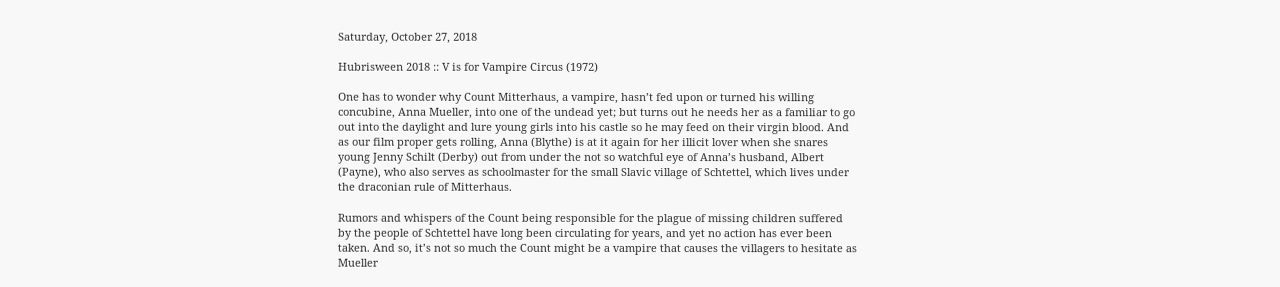Saturday, October 27, 2018

Hubrisween 2018 :: V is for Vampire Circus (1972)

One has to wonder why Count Mitterhaus, a vampire, hasn’t fed upon or turned his willing concubine, Anna Mueller, into one of the undead yet; but turns out he needs her as a familiar to go out into the daylight and lure young girls into his castle so he may feed on their virgin blood. And as our film proper gets rolling, Anna (Blythe) is at it again for her illicit lover when she snares young Jenny Schilt (Derby) out from under the not so watchful eye of Anna’s husband, Albert (Payne), who also serves as schoolmaster for the small Slavic village of Schtettel, which lives under the draconian rule of Mitterhaus.

Rumors and whispers of the Count being responsible for the plague of missing children suffered by the people of Schtettel have long been circulating for years, and yet no action has ever been taken. And so, it’s not so much the Count might be a vampire that causes the villagers to hesitate as Mueller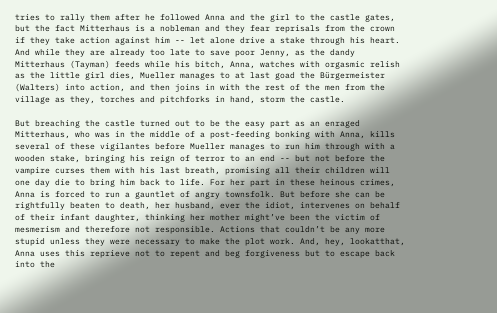tries to rally them after he followed Anna and the girl to the castle gates, but the fact Mitterhaus is a nobleman and they fear reprisals from the crown if they take action against him -- let alone drive a stake through his heart. And while they are already too late to save poor Jenny, as the dandy Mitterhaus (Tayman) feeds while his bitch, Anna, watches with orgasmic relish as the little girl dies, Mueller manages to at last goad the Bürgermeister (Walters) into action, and then joins in with the rest of the men from the village as they, torches and pitchforks in hand, storm the castle.

But breaching the castle turned out to be the easy part as an enraged Mitterhaus, who was in the middle of a post-feeding bonking with Anna, kills several of these vigilantes before Mueller manages to run him through with a wooden stake, bringing his reign of terror to an end -- but not before the vampire curses them with his last breath, promising all their children will one day die to bring him back to life. For her part in these heinous crimes, Anna is forced to run a gauntlet of angry townsfolk. But before she can be rightfully beaten to death, her husband, ever the idiot, intervenes on behalf of their infant daughter, thinking her mother might’ve been the victim of mesmerism and therefore not responsible. Actions that couldn’t be any more stupid unless they were necessary to make the plot work. And, hey, lookatthat, Anna uses this reprieve not to repent and beg forgiveness but to escape back into the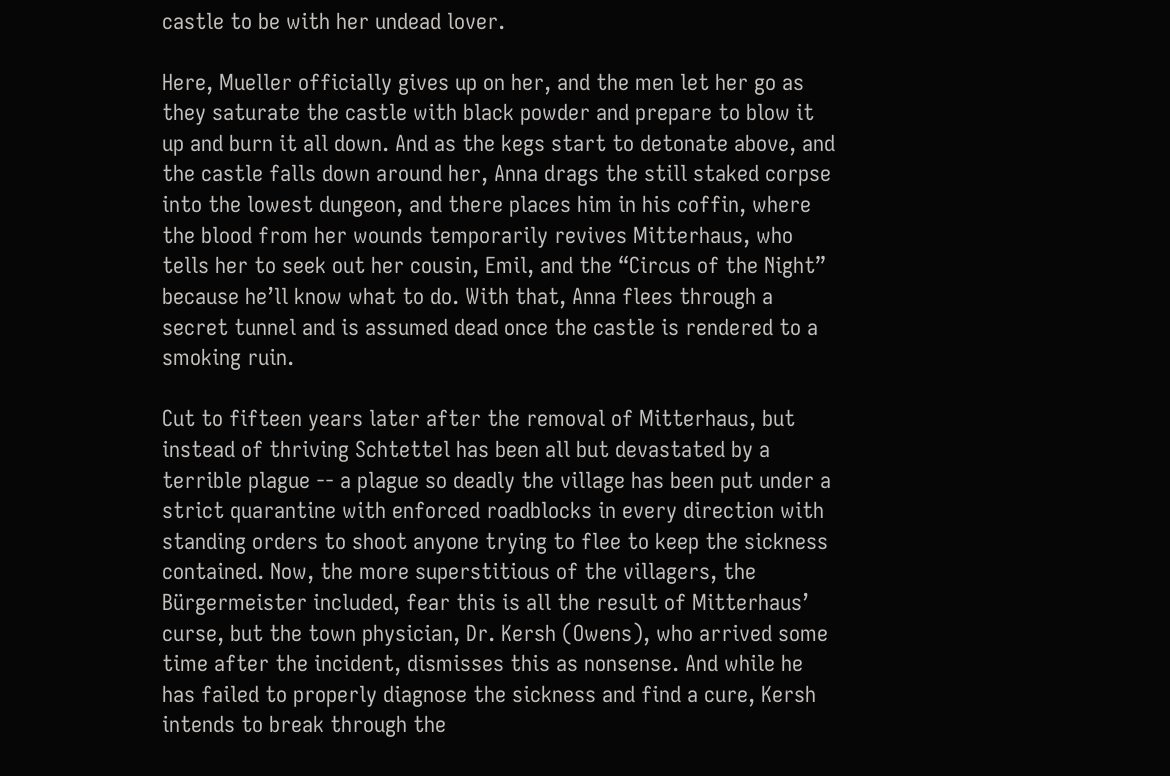castle to be with her undead lover.

Here, Mueller officially gives up on her, and the men let her go as they saturate the castle with black powder and prepare to blow it up and burn it all down. And as the kegs start to detonate above, and the castle falls down around her, Anna drags the still staked corpse into the lowest dungeon, and there places him in his coffin, where the blood from her wounds temporarily revives Mitterhaus, who tells her to seek out her cousin, Emil, and the “Circus of the Night” because he’ll know what to do. With that, Anna flees through a secret tunnel and is assumed dead once the castle is rendered to a smoking ruin.

Cut to fifteen years later after the removal of Mitterhaus, but instead of thriving Schtettel has been all but devastated by a terrible plague -- a plague so deadly the village has been put under a strict quarantine with enforced roadblocks in every direction with standing orders to shoot anyone trying to flee to keep the sickness contained. Now, the more superstitious of the villagers, the Bürgermeister included, fear this is all the result of Mitterhaus’ curse, but the town physician, Dr. Kersh (Owens), who arrived some time after the incident, dismisses this as nonsense. And while he has failed to properly diagnose the sickness and find a cure, Kersh intends to break through the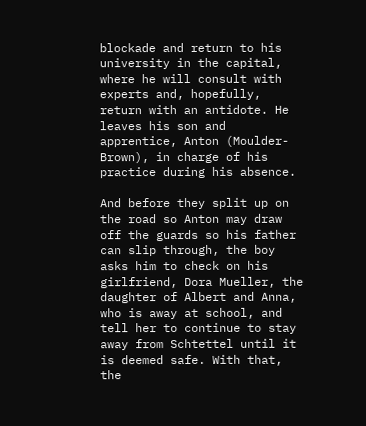blockade and return to his university in the capital, where he will consult with experts and, hopefully, return with an antidote. He leaves his son and apprentice, Anton (Moulder-Brown), in charge of his practice during his absence.

And before they split up on the road so Anton may draw off the guards so his father can slip through, the boy asks him to check on his girlfriend, Dora Mueller, the daughter of Albert and Anna, who is away at school, and tell her to continue to stay away from Schtettel until it is deemed safe. With that, the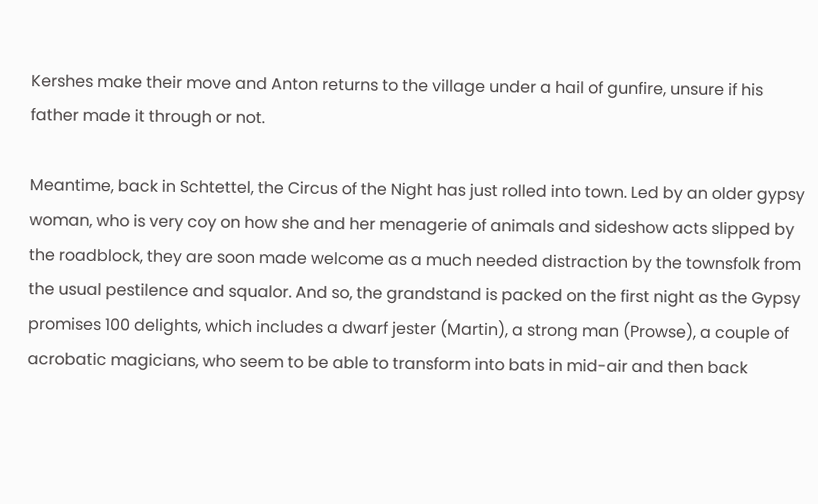Kershes make their move and Anton returns to the village under a hail of gunfire, unsure if his father made it through or not.

Meantime, back in Schtettel, the Circus of the Night has just rolled into town. Led by an older gypsy woman, who is very coy on how she and her menagerie of animals and sideshow acts slipped by the roadblock, they are soon made welcome as a much needed distraction by the townsfolk from the usual pestilence and squalor. And so, the grandstand is packed on the first night as the Gypsy promises 100 delights, which includes a dwarf jester (Martin), a strong man (Prowse), a couple of acrobatic magicians, who seem to be able to transform into bats in mid-air and then back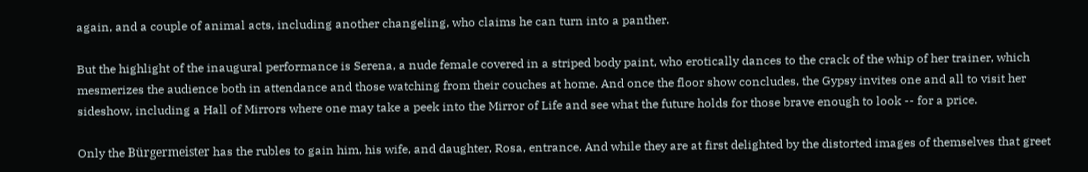again, and a couple of animal acts, including another changeling, who claims he can turn into a panther.

But the highlight of the inaugural performance is Serena, a nude female covered in a striped body paint, who erotically dances to the crack of the whip of her trainer, which mesmerizes the audience both in attendance and those watching from their couches at home. And once the floor show concludes, the Gypsy invites one and all to visit her sideshow, including a Hall of Mirrors where one may take a peek into the Mirror of Life and see what the future holds for those brave enough to look -- for a price.

Only the Bürgermeister has the rubles to gain him, his wife, and daughter, Rosa, entrance. And while they are at first delighted by the distorted images of themselves that greet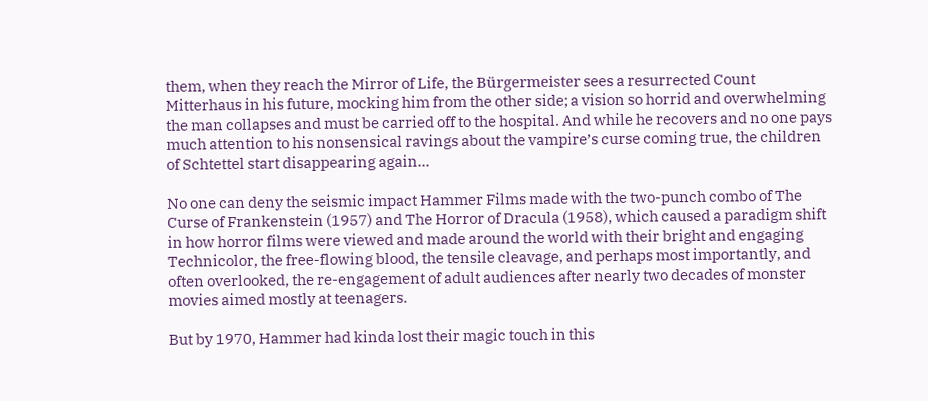them, when they reach the Mirror of Life, the Bürgermeister sees a resurrected Count Mitterhaus in his future, mocking him from the other side; a vision so horrid and overwhelming the man collapses and must be carried off to the hospital. And while he recovers and no one pays much attention to his nonsensical ravings about the vampire’s curse coming true, the children of Schtettel start disappearing again...

No one can deny the seismic impact Hammer Films made with the two-punch combo of The Curse of Frankenstein (1957) and The Horror of Dracula (1958), which caused a paradigm shift in how horror films were viewed and made around the world with their bright and engaging Technicolor, the free-flowing blood, the tensile cleavage, and perhaps most importantly, and often overlooked, the re-engagement of adult audiences after nearly two decades of monster movies aimed mostly at teenagers.

But by 1970, Hammer had kinda lost their magic touch in this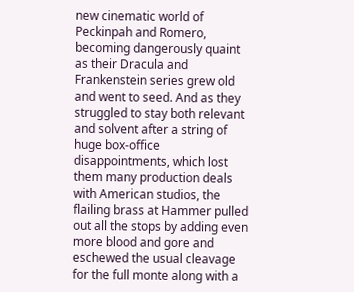new cinematic world of Peckinpah and Romero, becoming dangerously quaint as their Dracula and Frankenstein series grew old and went to seed. And as they struggled to stay both relevant and solvent after a string of huge box-office disappointments, which lost them many production deals with American studios, the flailing brass at Hammer pulled out all the stops by adding even more blood and gore and eschewed the usual cleavage for the full monte along with a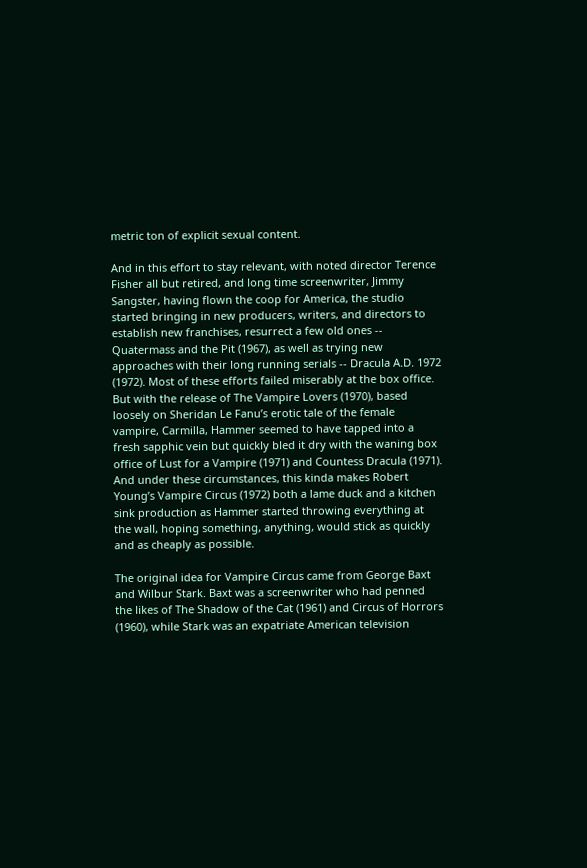metric ton of explicit sexual content.

And in this effort to stay relevant, with noted director Terence Fisher all but retired, and long time screenwriter, Jimmy Sangster, having flown the coop for America, the studio started bringing in new producers, writers, and directors to establish new franchises, resurrect a few old ones -- Quatermass and the Pit (1967), as well as trying new approaches with their long running serials -- Dracula A.D. 1972 (1972). Most of these efforts failed miserably at the box office. But with the release of The Vampire Lovers (1970), based loosely on Sheridan Le Fanu’s erotic tale of the female vampire, Carmilla, Hammer seemed to have tapped into a fresh sapphic vein but quickly bled it dry with the waning box office of Lust for a Vampire (1971) and Countess Dracula (1971). And under these circumstances, this kinda makes Robert Young’s Vampire Circus (1972) both a lame duck and a kitchen sink production as Hammer started throwing everything at the wall, hoping something, anything, would stick as quickly and as cheaply as possible.

The original idea for Vampire Circus came from George Baxt and Wilbur Stark. Baxt was a screenwriter who had penned the likes of The Shadow of the Cat (1961) and Circus of Horrors (1960), while Stark was an expatriate American television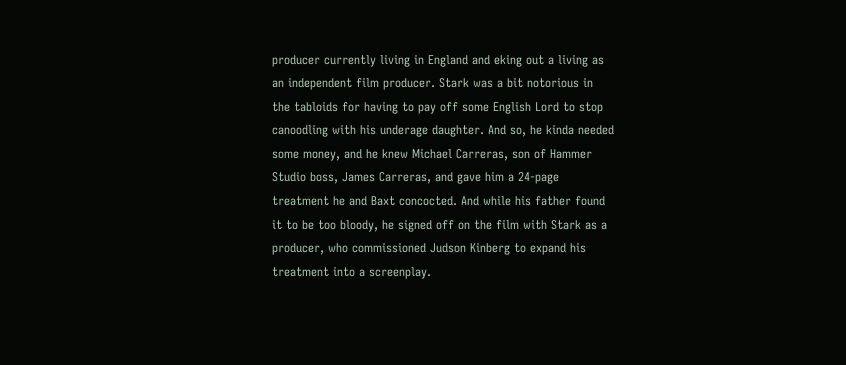producer currently living in England and eking out a living as an independent film producer. Stark was a bit notorious in the tabloids for having to pay off some English Lord to stop canoodling with his underage daughter. And so, he kinda needed some money, and he knew Michael Carreras, son of Hammer Studio boss, James Carreras, and gave him a 24-page treatment he and Baxt concocted. And while his father found it to be too bloody, he signed off on the film with Stark as a producer, who commissioned Judson Kinberg to expand his treatment into a screenplay.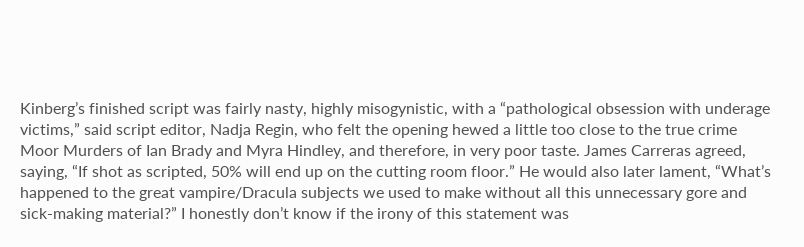Kinberg’s finished script was fairly nasty, highly misogynistic, with a “pathological obsession with underage victims,” said script editor, Nadja Regin, who felt the opening hewed a little too close to the true crime Moor Murders of Ian Brady and Myra Hindley, and therefore, in very poor taste. James Carreras agreed, saying, “If shot as scripted, 50% will end up on the cutting room floor.” He would also later lament, “What’s happened to the great vampire/Dracula subjects we used to make without all this unnecessary gore and sick-making material?” I honestly don’t know if the irony of this statement was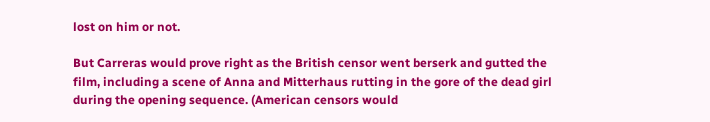lost on him or not.

But Carreras would prove right as the British censor went berserk and gutted the film, including a scene of Anna and Mitterhaus rutting in the gore of the dead girl during the opening sequence. (American censors would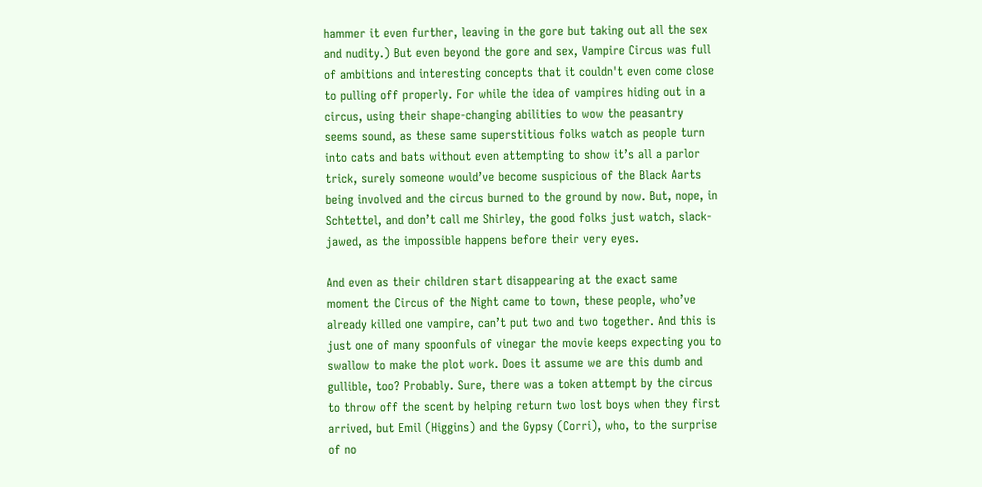hammer it even further, leaving in the gore but taking out all the sex and nudity.) But even beyond the gore and sex, Vampire Circus was full of ambitions and interesting concepts that it couldn't even come close to pulling off properly. For while the idea of vampires hiding out in a circus, using their shape-changing abilities to wow the peasantry seems sound, as these same superstitious folks watch as people turn into cats and bats without even attempting to show it’s all a parlor trick, surely someone would’ve become suspicious of the Black Aarts being involved and the circus burned to the ground by now. But, nope, in Schtettel, and don’t call me Shirley, the good folks just watch, slack-jawed, as the impossible happens before their very eyes.

And even as their children start disappearing at the exact same moment the Circus of the Night came to town, these people, who’ve already killed one vampire, can’t put two and two together. And this is just one of many spoonfuls of vinegar the movie keeps expecting you to swallow to make the plot work. Does it assume we are this dumb and gullible, too? Probably. Sure, there was a token attempt by the circus to throw off the scent by helping return two lost boys when they first arrived, but Emil (Higgins) and the Gypsy (Corri), who, to the surprise of no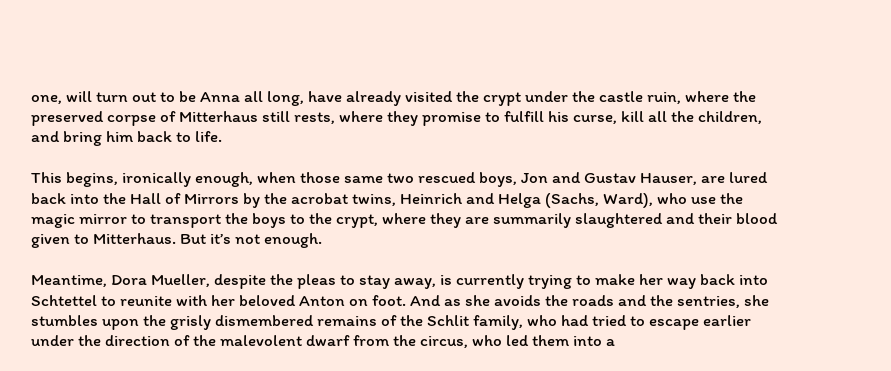one, will turn out to be Anna all long, have already visited the crypt under the castle ruin, where the preserved corpse of Mitterhaus still rests, where they promise to fulfill his curse, kill all the children, and bring him back to life.

This begins, ironically enough, when those same two rescued boys, Jon and Gustav Hauser, are lured back into the Hall of Mirrors by the acrobat twins, Heinrich and Helga (Sachs, Ward), who use the magic mirror to transport the boys to the crypt, where they are summarily slaughtered and their blood given to Mitterhaus. But it’s not enough.

Meantime, Dora Mueller, despite the pleas to stay away, is currently trying to make her way back into Schtettel to reunite with her beloved Anton on foot. And as she avoids the roads and the sentries, she stumbles upon the grisly dismembered remains of the Schlit family, who had tried to escape earlier under the direction of the malevolent dwarf from the circus, who led them into a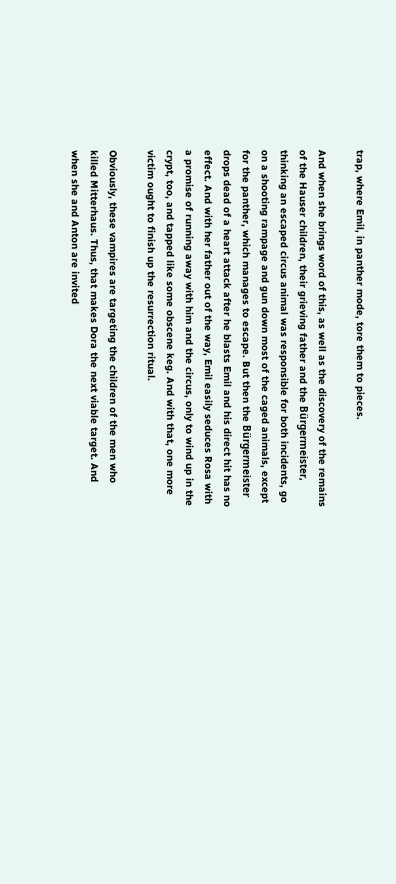trap, where Emil, in panther mode, tore them to pieces.

And when she brings word of this, as well as the discovery of the remains of the Hauser children, their grieving father and the Bürgermeister, thinking an escaped circus animal was responsible for both incidents, go on a shooting rampage and gun down most of the caged animals, except for the panther, which manages to escape. But then the Bürgermeister drops dead of a heart attack after he blasts Emil and his direct hit has no effect. And with her father out of the way, Emil easily seduces Rosa with a promise of running away with him and the circus, only to wind up in the crypt, too, and tapped like some obscene keg. And with that, one more victim ought to finish up the resurrection ritual.

Obviously, these vampires are targeting the children of the men who killed Mitterhaus. Thus, that makes Dora the next viable target. And when she and Anton are invited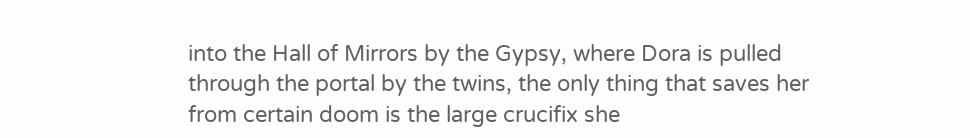into the Hall of Mirrors by the Gypsy, where Dora is pulled through the portal by the twins, the only thing that saves her from certain doom is the large crucifix she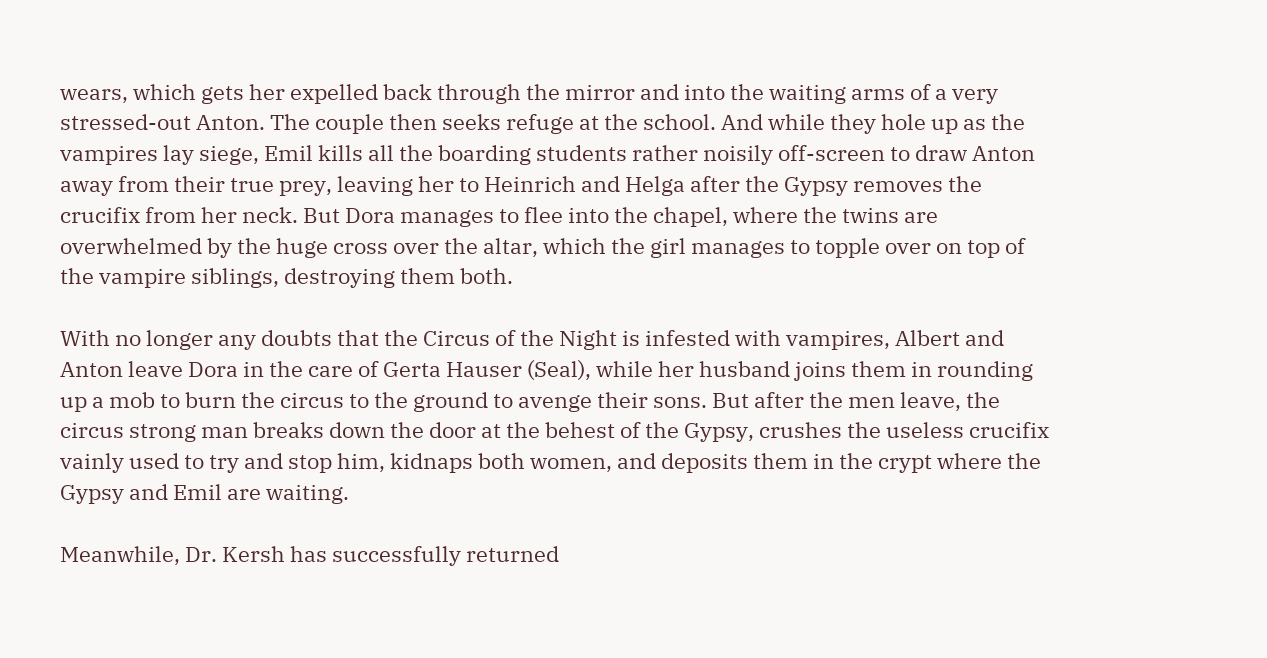wears, which gets her expelled back through the mirror and into the waiting arms of a very stressed-out Anton. The couple then seeks refuge at the school. And while they hole up as the vampires lay siege, Emil kills all the boarding students rather noisily off-screen to draw Anton away from their true prey, leaving her to Heinrich and Helga after the Gypsy removes the crucifix from her neck. But Dora manages to flee into the chapel, where the twins are overwhelmed by the huge cross over the altar, which the girl manages to topple over on top of the vampire siblings, destroying them both.

With no longer any doubts that the Circus of the Night is infested with vampires, Albert and Anton leave Dora in the care of Gerta Hauser (Seal), while her husband joins them in rounding up a mob to burn the circus to the ground to avenge their sons. But after the men leave, the circus strong man breaks down the door at the behest of the Gypsy, crushes the useless crucifix vainly used to try and stop him, kidnaps both women, and deposits them in the crypt where the Gypsy and Emil are waiting.

Meanwhile, Dr. Kersh has successfully returned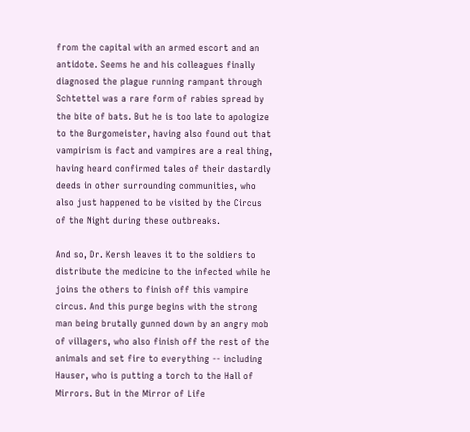from the capital with an armed escort and an antidote. Seems he and his colleagues finally diagnosed the plague running rampant through Schtettel was a rare form of rabies spread by the bite of bats. But he is too late to apologize to the Burgomeister, having also found out that vampirism is fact and vampires are a real thing, having heard confirmed tales of their dastardly deeds in other surrounding communities, who also just happened to be visited by the Circus of the Night during these outbreaks.

And so, Dr. Kersh leaves it to the soldiers to distribute the medicine to the infected while he joins the others to finish off this vampire circus. And this purge begins with the strong man being brutally gunned down by an angry mob of villagers, who also finish off the rest of the animals and set fire to everything -- including Hauser, who is putting a torch to the Hall of Mirrors. But in the Mirror of Life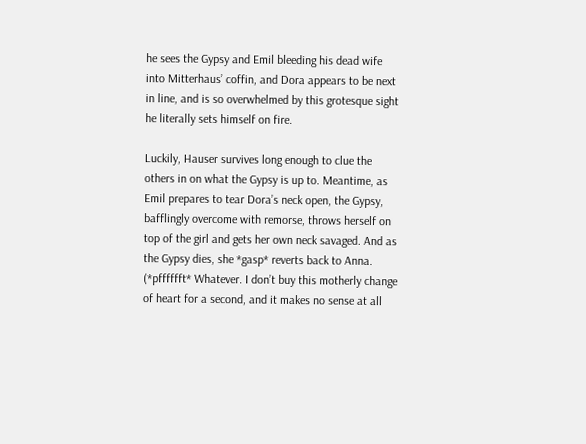he sees the Gypsy and Emil bleeding his dead wife into Mitterhaus’ coffin, and Dora appears to be next in line, and is so overwhelmed by this grotesque sight he literally sets himself on fire.

Luckily, Hauser survives long enough to clue the others in on what the Gypsy is up to. Meantime, as Emil prepares to tear Dora’s neck open, the Gypsy, bafflingly overcome with remorse, throws herself on top of the girl and gets her own neck savaged. And as the Gypsy dies, she *gasp* reverts back to Anna. (*pfffffft* Whatever. I don’t buy this motherly change of heart for a second, and it makes no sense at all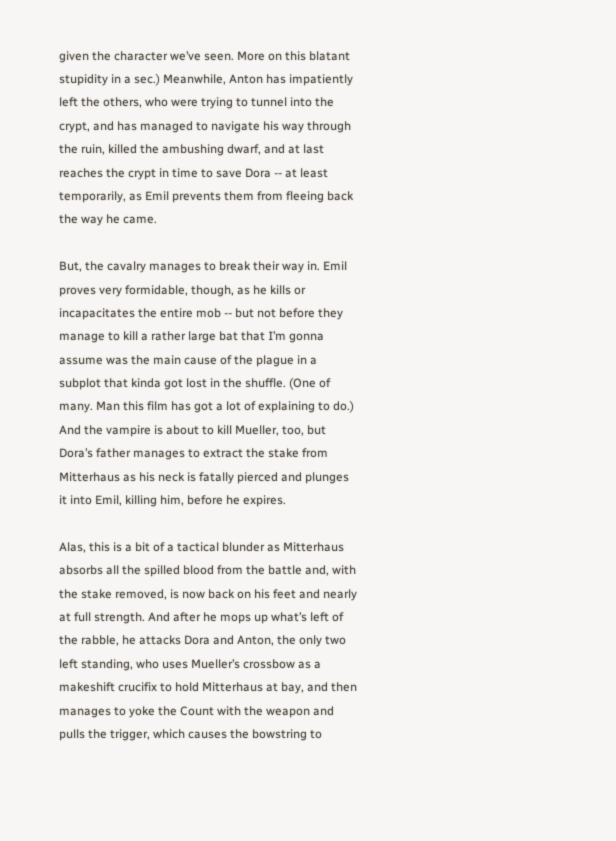given the character we’ve seen. More on this blatant stupidity in a sec.) Meanwhile, Anton has impatiently left the others, who were trying to tunnel into the crypt, and has managed to navigate his way through the ruin, killed the ambushing dwarf, and at last reaches the crypt in time to save Dora -- at least temporarily, as Emil prevents them from fleeing back the way he came.

But, the cavalry manages to break their way in. Emil proves very formidable, though, as he kills or incapacitates the entire mob -- but not before they manage to kill a rather large bat that I’m gonna assume was the main cause of the plague in a subplot that kinda got lost in the shuffle. (One of many. Man this film has got a lot of explaining to do.) And the vampire is about to kill Mueller, too, but Dora’s father manages to extract the stake from Mitterhaus as his neck is fatally pierced and plunges it into Emil, killing him, before he expires.

Alas, this is a bit of a tactical blunder as Mitterhaus absorbs all the spilled blood from the battle and, with the stake removed, is now back on his feet and nearly at full strength. And after he mops up what’s left of the rabble, he attacks Dora and Anton, the only two left standing, who uses Mueller’s crossbow as a makeshift crucifix to hold Mitterhaus at bay, and then manages to yoke the Count with the weapon and pulls the trigger, which causes the bowstring to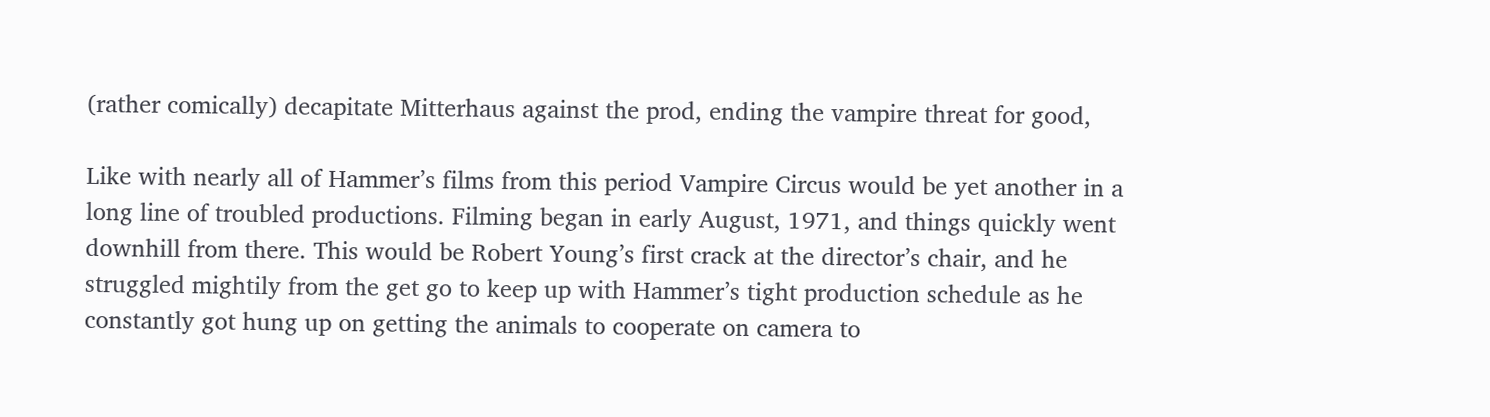(rather comically) decapitate Mitterhaus against the prod, ending the vampire threat for good,

Like with nearly all of Hammer’s films from this period Vampire Circus would be yet another in a long line of troubled productions. Filming began in early August, 1971, and things quickly went downhill from there. This would be Robert Young’s first crack at the director’s chair, and he struggled mightily from the get go to keep up with Hammer’s tight production schedule as he constantly got hung up on getting the animals to cooperate on camera to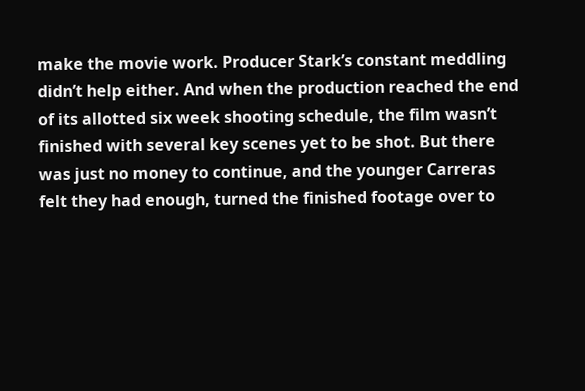make the movie work. Producer Stark’s constant meddling didn’t help either. And when the production reached the end of its allotted six week shooting schedule, the film wasn’t finished with several key scenes yet to be shot. But there was just no money to continue, and the younger Carreras felt they had enough, turned the finished footage over to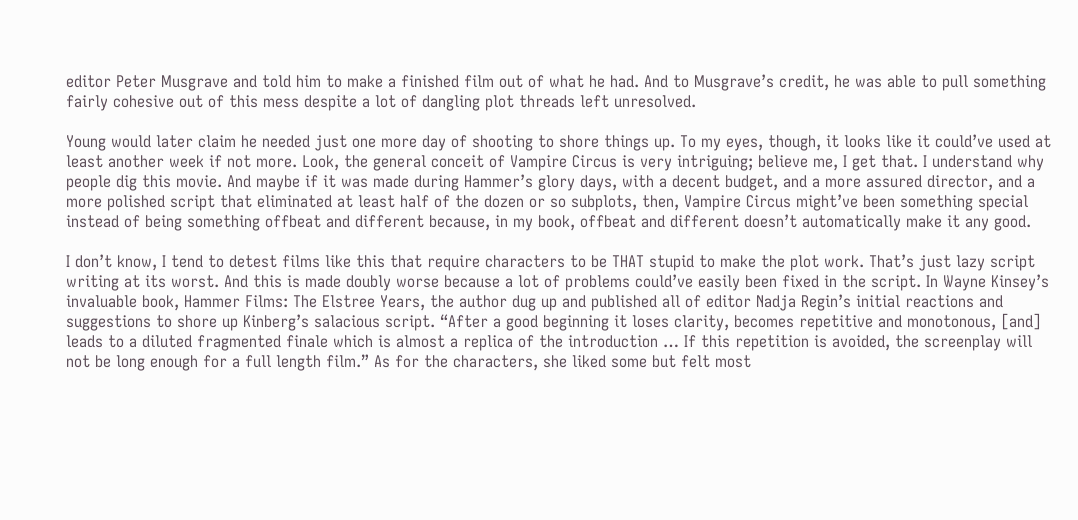editor Peter Musgrave and told him to make a finished film out of what he had. And to Musgrave’s credit, he was able to pull something fairly cohesive out of this mess despite a lot of dangling plot threads left unresolved.

Young would later claim he needed just one more day of shooting to shore things up. To my eyes, though, it looks like it could’ve used at least another week if not more. Look, the general conceit of Vampire Circus is very intriguing; believe me, I get that. I understand why people dig this movie. And maybe if it was made during Hammer’s glory days, with a decent budget, and a more assured director, and a more polished script that eliminated at least half of the dozen or so subplots, then, Vampire Circus might’ve been something special instead of being something offbeat and different because, in my book, offbeat and different doesn’t automatically make it any good.

I don’t know, I tend to detest films like this that require characters to be THAT stupid to make the plot work. That’s just lazy script writing at its worst. And this is made doubly worse because a lot of problems could’ve easily been fixed in the script. In Wayne Kinsey’s invaluable book, Hammer Films: The Elstree Years, the author dug up and published all of editor Nadja Regin’s initial reactions and suggestions to shore up Kinberg’s salacious script. “After a good beginning it loses clarity, becomes repetitive and monotonous, [and] leads to a diluted fragmented finale which is almost a replica of the introduction … If this repetition is avoided, the screenplay will not be long enough for a full length film.” As for the characters, she liked some but felt most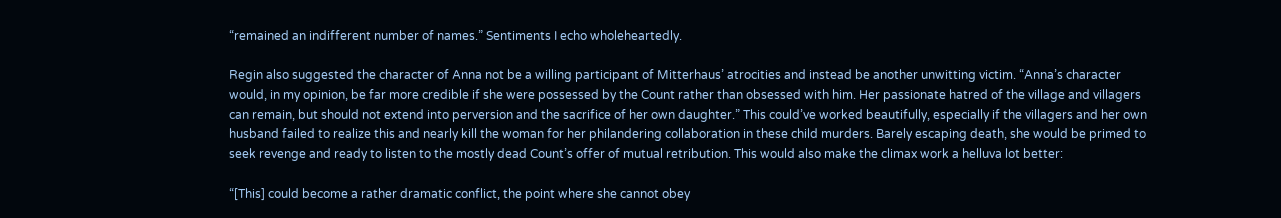“remained an indifferent number of names.” Sentiments I echo wholeheartedly.

Regin also suggested the character of Anna not be a willing participant of Mitterhaus’ atrocities and instead be another unwitting victim. “Anna’s character would, in my opinion, be far more credible if she were possessed by the Count rather than obsessed with him. Her passionate hatred of the village and villagers can remain, but should not extend into perversion and the sacrifice of her own daughter.” This could’ve worked beautifully, especially if the villagers and her own husband failed to realize this and nearly kill the woman for her philandering collaboration in these child murders. Barely escaping death, she would be primed to seek revenge and ready to listen to the mostly dead Count’s offer of mutual retribution. This would also make the climax work a helluva lot better:

“[This] could become a rather dramatic conflict, the point where she cannot obey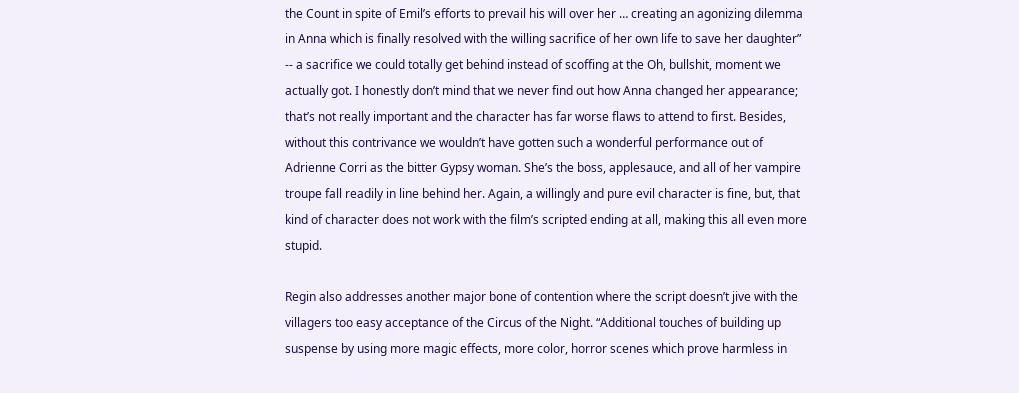the Count in spite of Emil’s efforts to prevail his will over her … creating an agonizing dilemma in Anna which is finally resolved with the willing sacrifice of her own life to save her daughter” -- a sacrifice we could totally get behind instead of scoffing at the Oh, bullshit, moment we actually got. I honestly don’t mind that we never find out how Anna changed her appearance; that’s not really important and the character has far worse flaws to attend to first. Besides, without this contrivance we wouldn’t have gotten such a wonderful performance out of Adrienne Corri as the bitter Gypsy woman. She’s the boss, applesauce, and all of her vampire troupe fall readily in line behind her. Again, a willingly and pure evil character is fine, but, that kind of character does not work with the film’s scripted ending at all, making this all even more stupid.

Regin also addresses another major bone of contention where the script doesn’t jive with the villagers too easy acceptance of the Circus of the Night. “Additional touches of building up suspense by using more magic effects, more color, horror scenes which prove harmless in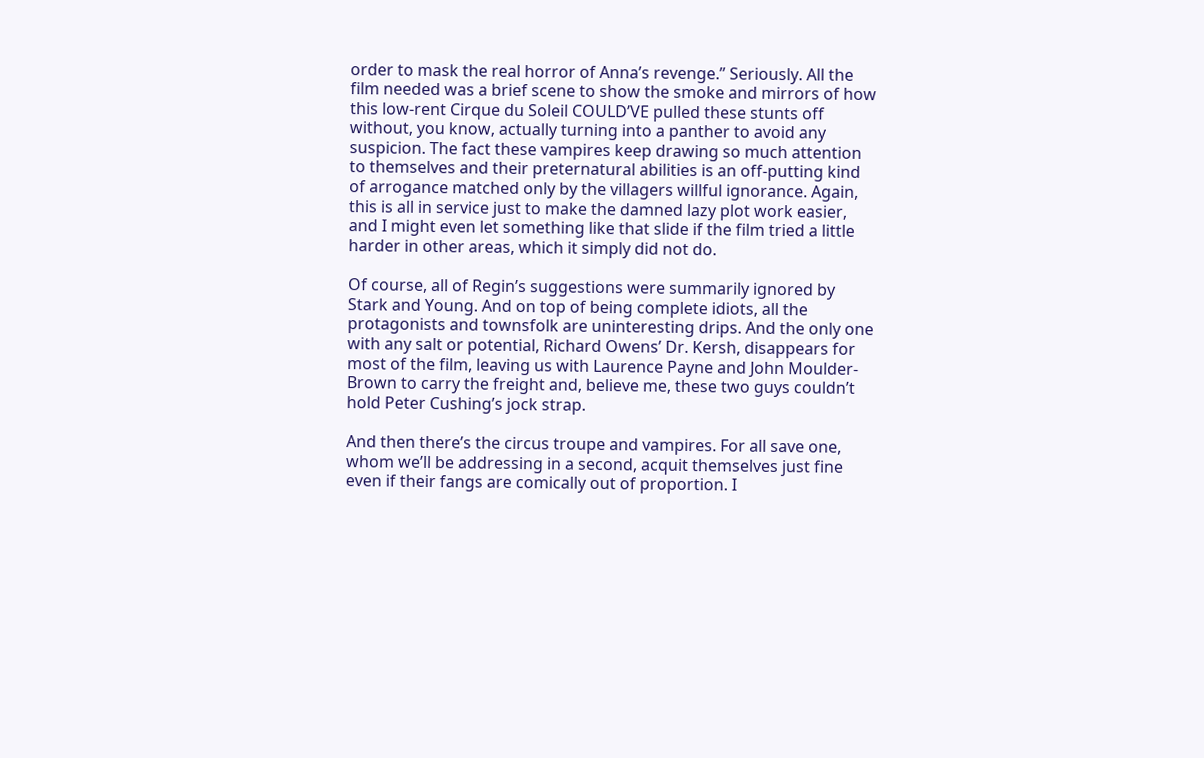order to mask the real horror of Anna’s revenge.” Seriously. All the film needed was a brief scene to show the smoke and mirrors of how this low-rent Cirque du Soleil COULD’VE pulled these stunts off without, you know, actually turning into a panther to avoid any suspicion. The fact these vampires keep drawing so much attention to themselves and their preternatural abilities is an off-putting kind of arrogance matched only by the villagers willful ignorance. Again, this is all in service just to make the damned lazy plot work easier, and I might even let something like that slide if the film tried a little harder in other areas, which it simply did not do.

Of course, all of Regin’s suggestions were summarily ignored by Stark and Young. And on top of being complete idiots, all the protagonists and townsfolk are uninteresting drips. And the only one with any salt or potential, Richard Owens’ Dr. Kersh, disappears for most of the film, leaving us with Laurence Payne and John Moulder-Brown to carry the freight and, believe me, these two guys couldn’t hold Peter Cushing’s jock strap.

And then there’s the circus troupe and vampires. For all save one, whom we’ll be addressing in a second, acquit themselves just fine even if their fangs are comically out of proportion. I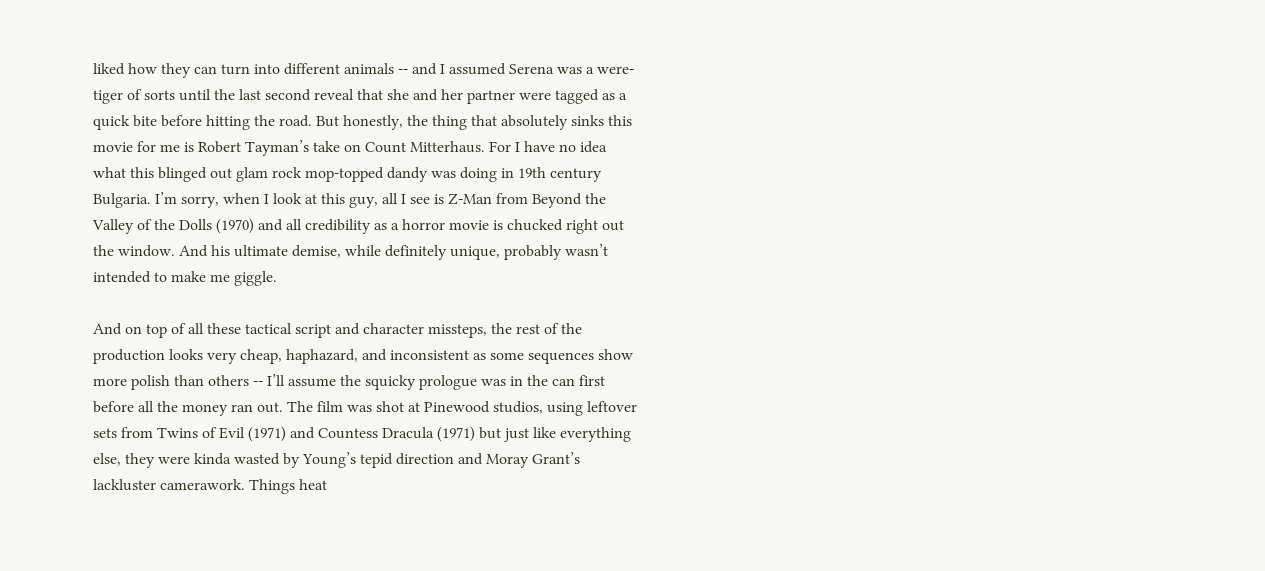liked how they can turn into different animals -- and I assumed Serena was a were-tiger of sorts until the last second reveal that she and her partner were tagged as a quick bite before hitting the road. But honestly, the thing that absolutely sinks this movie for me is Robert Tayman’s take on Count Mitterhaus. For I have no idea what this blinged out glam rock mop-topped dandy was doing in 19th century Bulgaria. I’m sorry, when I look at this guy, all I see is Z-Man from Beyond the Valley of the Dolls (1970) and all credibility as a horror movie is chucked right out the window. And his ultimate demise, while definitely unique, probably wasn’t intended to make me giggle.

And on top of all these tactical script and character missteps, the rest of the production looks very cheap, haphazard, and inconsistent as some sequences show more polish than others -- I’ll assume the squicky prologue was in the can first before all the money ran out. The film was shot at Pinewood studios, using leftover sets from Twins of Evil (1971) and Countess Dracula (1971) but just like everything else, they were kinda wasted by Young’s tepid direction and Moray Grant’s lackluster camerawork. Things heat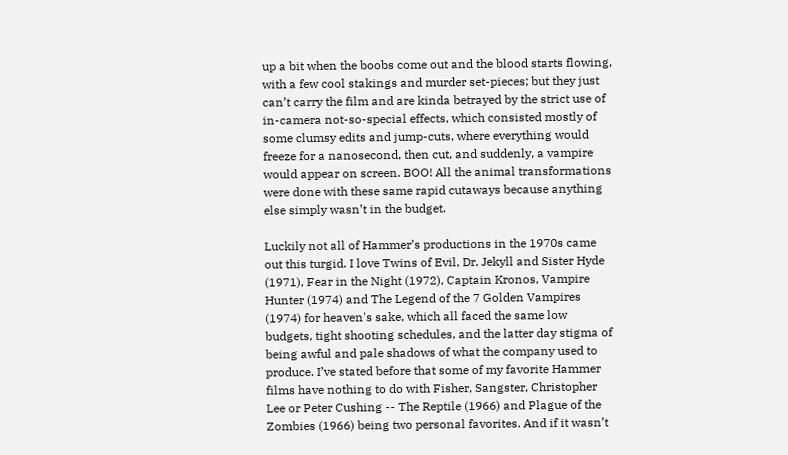up a bit when the boobs come out and the blood starts flowing, with a few cool stakings and murder set-pieces; but they just can’t carry the film and are kinda betrayed by the strict use of in-camera not-so-special effects, which consisted mostly of some clumsy edits and jump-cuts, where everything would freeze for a nanosecond, then cut, and suddenly, a vampire would appear on screen. BOO! All the animal transformations were done with these same rapid cutaways because anything else simply wasn’t in the budget.

Luckily not all of Hammer’s productions in the 1970s came out this turgid. I love Twins of Evil, Dr. Jekyll and Sister Hyde (1971), Fear in the Night (1972), Captain Kronos, Vampire Hunter (1974) and The Legend of the 7 Golden Vampires (1974) for heaven's sake, which all faced the same low budgets, tight shooting schedules, and the latter day stigma of being awful and pale shadows of what the company used to produce. I’ve stated before that some of my favorite Hammer films have nothing to do with Fisher, Sangster, Christopher Lee or Peter Cushing -- The Reptile (1966) and Plague of the Zombies (1966) being two personal favorites. And if it wasn’t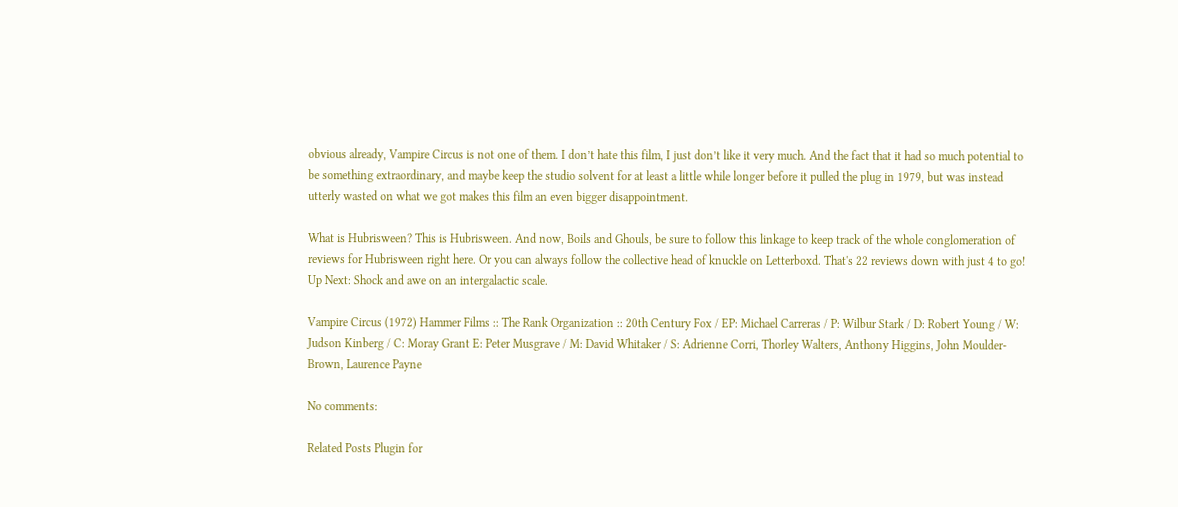obvious already, Vampire Circus is not one of them. I don’t hate this film, I just don’t like it very much. And the fact that it had so much potential to be something extraordinary, and maybe keep the studio solvent for at least a little while longer before it pulled the plug in 1979, but was instead utterly wasted on what we got makes this film an even bigger disappointment.

What is Hubrisween? This is Hubrisween. And now, Boils and Ghouls, be sure to follow this linkage to keep track of the whole conglomeration of reviews for Hubrisween right here. Or you can always follow the collective head of knuckle on Letterboxd. That's 22 reviews down with just 4 to go! Up Next: Shock and awe on an intergalactic scale.

Vampire Circus (1972) Hammer Films :: The Rank Organization :: 20th Century Fox / EP: Michael Carreras / P: Wilbur Stark / D: Robert Young / W: Judson Kinberg / C: Moray Grant E: Peter Musgrave / M: David Whitaker / S: Adrienne Corri, Thorley Walters, Anthony Higgins, John Moulder-Brown, Laurence Payne

No comments:

Related Posts Plugin for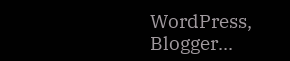WordPress, Blogger...